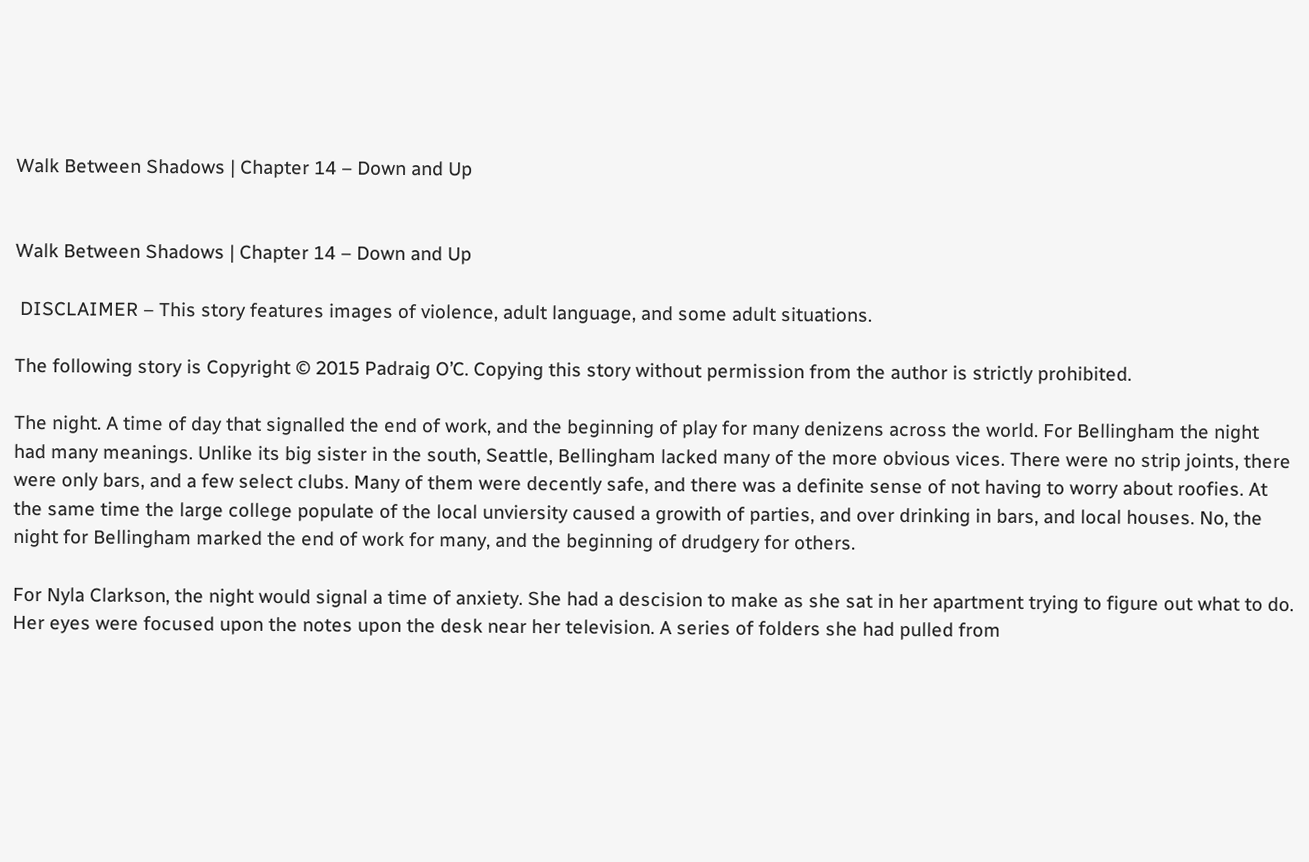Walk Between Shadows | Chapter 14 – Down and Up


Walk Between Shadows | Chapter 14 – Down and Up

 DISCLAIMER – This story features images of violence, adult language, and some adult situations.

The following story is Copyright © 2015 Padraig O’C. Copying this story without permission from the author is strictly prohibited.

The night. A time of day that signalled the end of work, and the beginning of play for many denizens across the world. For Bellingham the night had many meanings. Unlike its big sister in the south, Seattle, Bellingham lacked many of the more obvious vices. There were no strip joints, there were only bars, and a few select clubs. Many of them were decently safe, and there was a definite sense of not having to worry about roofies. At the same time the large college populate of the local unviersity caused a growith of parties, and over drinking in bars, and local houses. No, the night for Bellingham marked the end of work for many, and the beginning of drudgery for others.

For Nyla Clarkson, the night would signal a time of anxiety. She had a descision to make as she sat in her apartment trying to figure out what to do. Her eyes were focused upon the notes upon the desk near her television. A series of folders she had pulled from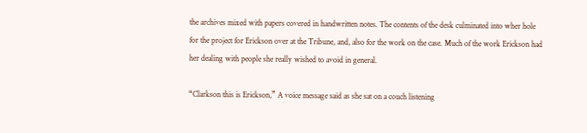the archives mixed with papers covered in handwritten notes. The contents of the desk culminated into wher hole for the project for Erickson over at the Tribune, and, also for the work on the case. Much of the work Erickson had her dealing with people she really wished to avoid in general.

“Clarkson this is Erickson,” A voice message said as she sat on a couch listening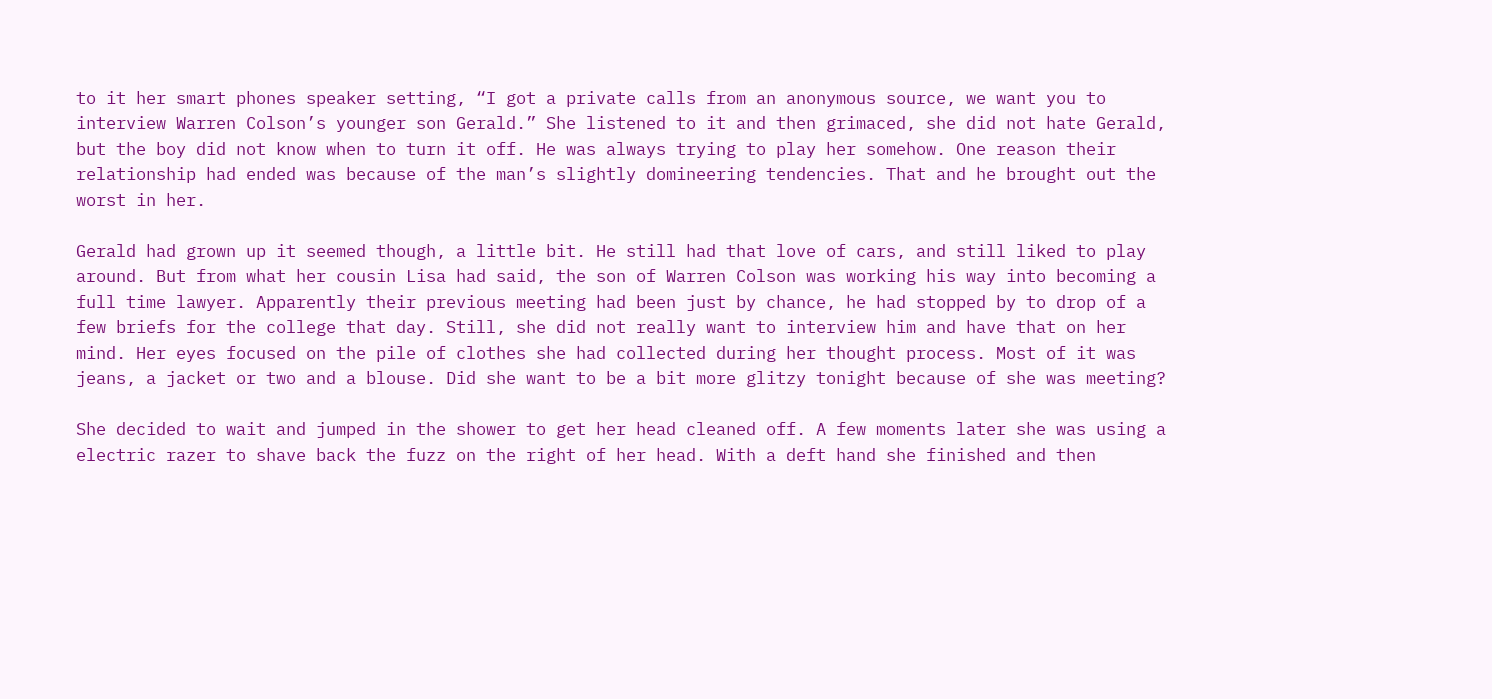to it her smart phones speaker setting, “I got a private calls from an anonymous source, we want you to interview Warren Colson’s younger son Gerald.” She listened to it and then grimaced, she did not hate Gerald, but the boy did not know when to turn it off. He was always trying to play her somehow. One reason their relationship had ended was because of the man’s slightly domineering tendencies. That and he brought out the worst in her.

Gerald had grown up it seemed though, a little bit. He still had that love of cars, and still liked to play around. But from what her cousin Lisa had said, the son of Warren Colson was working his way into becoming a full time lawyer. Apparently their previous meeting had been just by chance, he had stopped by to drop of a few briefs for the college that day. Still, she did not really want to interview him and have that on her mind. Her eyes focused on the pile of clothes she had collected during her thought process. Most of it was jeans, a jacket or two and a blouse. Did she want to be a bit more glitzy tonight because of she was meeting?

She decided to wait and jumped in the shower to get her head cleaned off. A few moments later she was using a electric razer to shave back the fuzz on the right of her head. With a deft hand she finished and then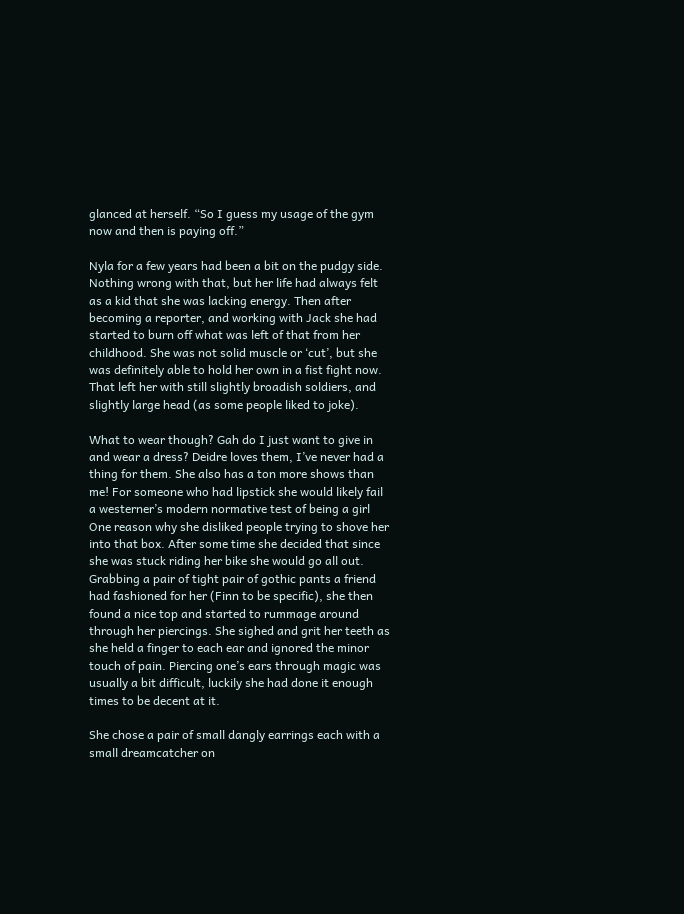glanced at herself. “So I guess my usage of the gym now and then is paying off.”

Nyla for a few years had been a bit on the pudgy side. Nothing wrong with that, but her life had always felt as a kid that she was lacking energy. Then after becoming a reporter, and working with Jack she had started to burn off what was left of that from her childhood. She was not solid muscle or ‘cut’, but she was definitely able to hold her own in a fist fight now. That left her with still slightly broadish soldiers, and slightly large head (as some people liked to joke).

What to wear though? Gah do I just want to give in and wear a dress? Deidre loves them, I’ve never had a thing for them. She also has a ton more shows than me! For someone who had lipstick she would likely fail a westerner’s modern normative test of being a girl One reason why she disliked people trying to shove her into that box. After some time she decided that since she was stuck riding her bike she would go all out. Grabbing a pair of tight pair of gothic pants a friend had fashioned for her (Finn to be specific), she then found a nice top and started to rummage around through her piercings. She sighed and grit her teeth as she held a finger to each ear and ignored the minor touch of pain. Piercing one’s ears through magic was usually a bit difficult, luckily she had done it enough times to be decent at it.

She chose a pair of small dangly earrings each with a small dreamcatcher on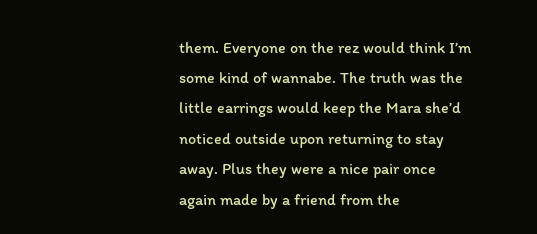them. Everyone on the rez would think I’m some kind of wannabe. The truth was the little earrings would keep the Mara she’d noticed outside upon returning to stay away. Plus they were a nice pair once again made by a friend from the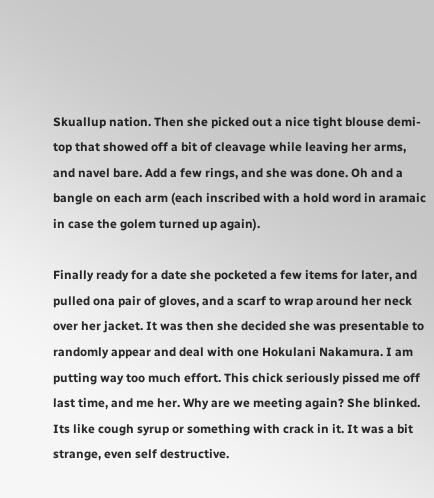Skuallup nation. Then she picked out a nice tight blouse demi-top that showed off a bit of cleavage while leaving her arms, and navel bare. Add a few rings, and she was done. Oh and a bangle on each arm (each inscribed with a hold word in aramaic in case the golem turned up again).

Finally ready for a date she pocketed a few items for later, and pulled ona pair of gloves, and a scarf to wrap around her neck over her jacket. It was then she decided she was presentable to randomly appear and deal with one Hokulani Nakamura. I am putting way too much effort. This chick seriously pissed me off last time, and me her. Why are we meeting again? She blinked. Its like cough syrup or something with crack in it. It was a bit strange, even self destructive.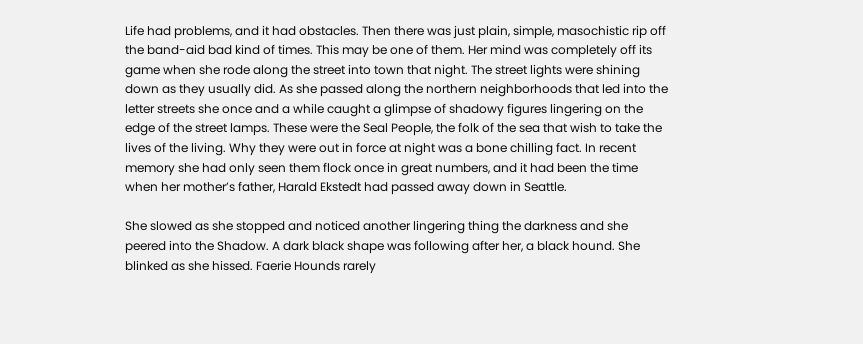Life had problems, and it had obstacles. Then there was just plain, simple, masochistic rip off the band-aid bad kind of times. This may be one of them. Her mind was completely off its game when she rode along the street into town that night. The street lights were shining down as they usually did. As she passed along the northern neighborhoods that led into the letter streets she once and a while caught a glimpse of shadowy figures lingering on the edge of the street lamps. These were the Seal People, the folk of the sea that wish to take the lives of the living. Why they were out in force at night was a bone chilling fact. In recent memory she had only seen them flock once in great numbers, and it had been the time when her mother’s father, Harald Ekstedt had passed away down in Seattle.

She slowed as she stopped and noticed another lingering thing the darkness and she peered into the Shadow. A dark black shape was following after her, a black hound. She blinked as she hissed. Faerie Hounds rarely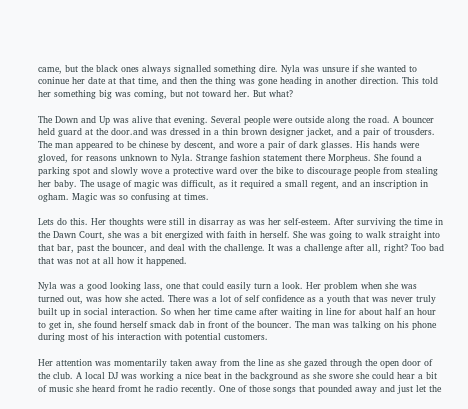came, but the black ones always signalled something dire. Nyla was unsure if she wanted to coninue her date at that time, and then the thing was gone heading in another direction. This told her something big was coming, but not toward her. But what?

The Down and Up was alive that evening. Several people were outside along the road. A bouncer held guard at the door.and was dressed in a thin brown designer jacket, and a pair of trousders. The man appeared to be chinese by descent, and wore a pair of dark glasses. His hands were gloved, for reasons unknown to Nyla. Strange fashion statement there Morpheus. She found a parking spot and slowly wove a protective ward over the bike to discourage people from stealing her baby. The usage of magic was difficult, as it required a small regent, and an inscription in ogham. Magic was so confusing at times.

Lets do this. Her thoughts were still in disarray as was her self-esteem. After surviving the time in the Dawn Court, she was a bit energized with faith in herself. She was going to walk straight into that bar, past the bouncer, and deal with the challenge. It was a challenge after all, right? Too bad that was not at all how it happened.

Nyla was a good looking lass, one that could easily turn a look. Her problem when she was turned out, was how she acted. There was a lot of self confidence as a youth that was never truly built up in social interaction. So when her time came after waiting in line for about half an hour to get in, she found herself smack dab in front of the bouncer. The man was talking on his phone during most of his interaction with potential customers.

Her attention was momentarily taken away from the line as she gazed through the open door of the club. A local DJ was working a nice beat in the background as she swore she could hear a bit of music she heard fromt he radio recently. One of those songs that pounded away and just let the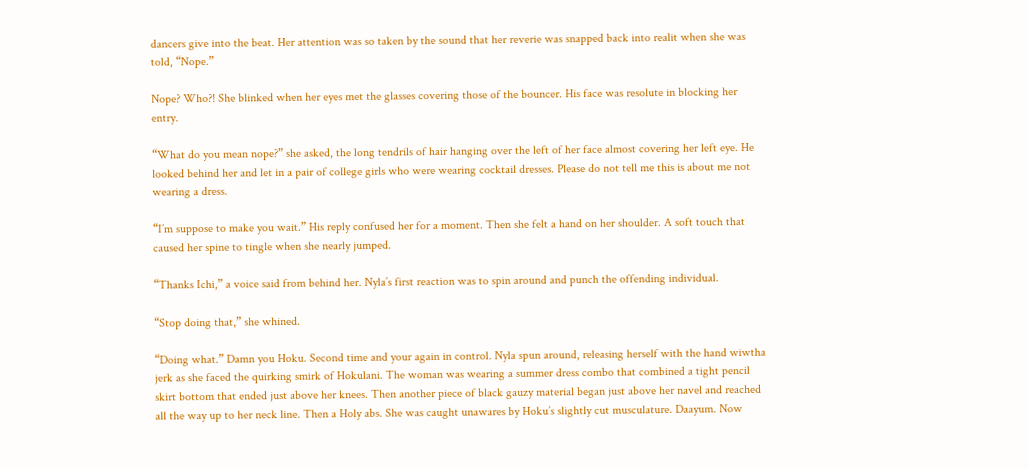dancers give into the beat. Her attention was so taken by the sound that her reverie was snapped back into realit when she was told, “Nope.”

Nope? Who?! She blinked when her eyes met the glasses covering those of the bouncer. His face was resolute in blocking her entry.

“What do you mean nope?” she asked, the long tendrils of hair hanging over the left of her face almost covering her left eye. He looked behind her and let in a pair of college girls who were wearing cocktail dresses. Please do not tell me this is about me not wearing a dress.

“I’m suppose to make you wait.” His reply confused her for a moment. Then she felt a hand on her shoulder. A soft touch that caused her spine to tingle when she nearly jumped.

“Thanks Ichi,” a voice said from behind her. Nyla’s first reaction was to spin around and punch the offending individual.

“Stop doing that,” she whined.

“Doing what.” Damn you Hoku. Second time and your again in control. Nyla spun around, releasing herself with the hand wiwtha jerk as she faced the quirking smirk of Hokulani. The woman was wearing a summer dress combo that combined a tight pencil skirt bottom that ended just above her knees. Then another piece of black gauzy material began just above her navel and reached all the way up to her neck line. Then a Holy abs. She was caught unawares by Hoku’s slightly cut musculature. Daayum. Now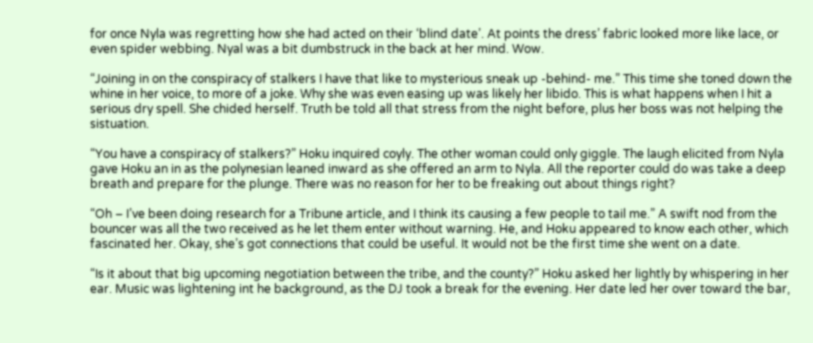for once Nyla was regretting how she had acted on their ‘blind date’. At points the dress’ fabric looked more like lace, or even spider webbing. Nyal was a bit dumbstruck in the back at her mind. Wow.

“Joining in on the conspiracy of stalkers I have that like to mysterious sneak up -behind- me.” This time she toned down the whine in her voice, to more of a joke. Why she was even easing up was likely her libido. This is what happens when I hit a serious dry spell. She chided herself. Truth be told all that stress from the night before, plus her boss was not helping the sistuation.

“You have a conspiracy of stalkers?” Hoku inquired coyly. The other woman could only giggle. The laugh elicited from Nyla gave Hoku an in as the polynesian leaned inward as she offered an arm to Nyla. All the reporter could do was take a deep breath and prepare for the plunge. There was no reason for her to be freaking out about things right?

“Oh – I’ve been doing research for a Tribune article, and I think its causing a few people to tail me.” A swift nod from the bouncer was all the two received as he let them enter without warning. He, and Hoku appeared to know each other, which fascinated her. Okay, she’s got connections that could be useful. It would not be the first time she went on a date.

“Is it about that big upcoming negotiation between the tribe, and the county?” Hoku asked her lightly by whispering in her ear. Music was lightening int he background, as the DJ took a break for the evening. Her date led her over toward the bar,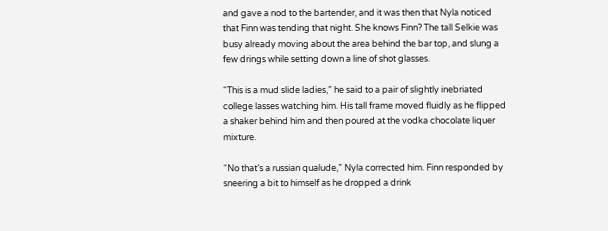and gave a nod to the bartender, and it was then that Nyla noticed that Finn was tending that night. She knows Finn? The tall Selkie was busy already moving about the area behind the bar top, and slung a few drings while setting down a line of shot glasses.

“This is a mud slide ladies,” he said to a pair of slightly inebriated college lasses watching him. His tall frame moved fluidly as he flipped a shaker behind him and then poured at the vodka chocolate liquer mixture.

“No that’s a russian qualude,” Nyla corrected him. Finn responded by sneering a bit to himself as he dropped a drink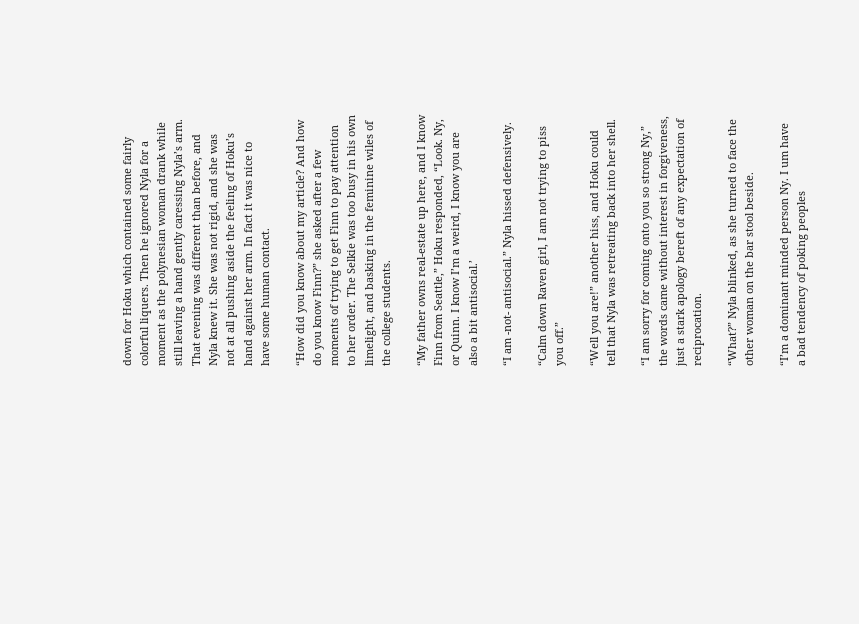down for Hoku which contained some fairly colorful liquers. Then he ignored Nyla for a moment as the polynesian woman drank while still leaving a hand gently caressing Nyla’s arm. That evening was different than before, and Nyla knew it. She was not rigid, and she was not at all pushing aside the feeling of Hoku’s hand against her arm. In fact it was nice to have some human contact.

“How did you know about my article? And how do you know Finn?” she asked after a few moments of trying to get Finn to pay attention to her order. The Selkie was too busy in his own limelight, and basking in the feminine wiles of the college students.

“My father owns real-estate up here, and I know Finn from Seattle,” Hoku responded, “Look. Ny, or Quinn. I know I’m a weird, I know you are also a bit antisocial.’

“I am -not- antisocial.” Nyla hissed defensively.

“Calm down Raven girl, I am not trying to piss you off.”

“Well you are!” another hiss, and Hoku could tell that Nyla was retreating back into her shell.

“I am sorry for coming onto you so strong Ny,” the words came without interest in forgiveness, just a stark apology bereft of any expectation of reciprocation.

“What?” Nyla blinked, as she turned to face the other woman on the bar stool beside.

“I’m a dominant minded person Ny. I um have a bad tendency of poking peoples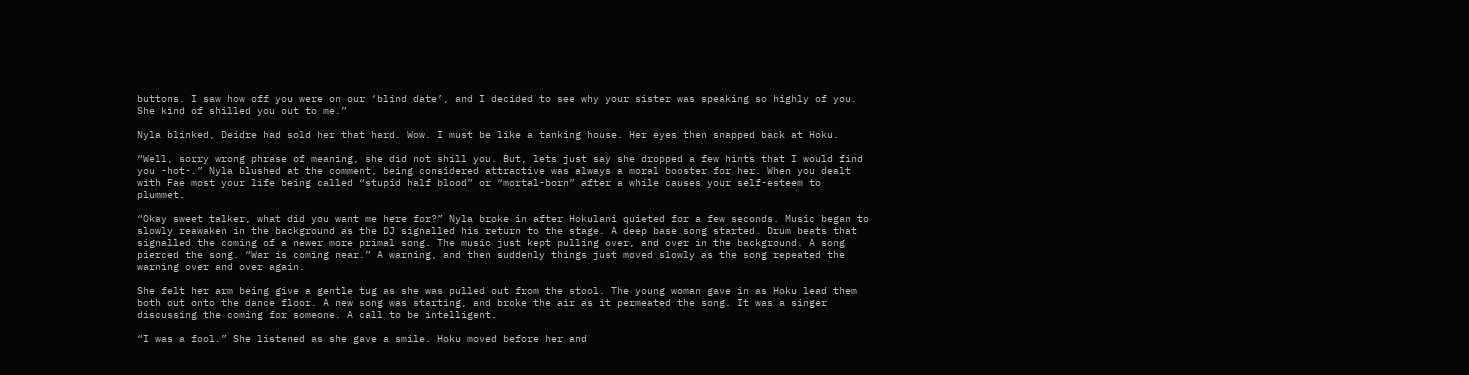buttons. I saw how off you were on our ‘blind date’, and I decided to see why your sister was speaking so highly of you. She kind of shilled you out to me.”

Nyla blinked, Deidre had sold her that hard. Wow. I must be like a tanking house. Her eyes then snapped back at Hoku.

“Well, sorry wrong phrase of meaning, she did not shill you. But, lets just say she dropped a few hints that I would find you -hot-.” Nyla blushed at the comment, being considered attractive was always a moral booster for her. When you dealt with Fae most your life being called “stupid half blood” or “mortal-born” after a while causes your self-esteem to plummet.

“Okay sweet talker, what did you want me here for?” Nyla broke in after Hokulani quieted for a few seconds. Music began to slowly reawaken in the background as the DJ signalled his return to the stage. A deep base song started. Drum beats that signalled the coming of a newer more primal song. The music just kept pulling over, and over in the background. A song pierced the song. “War is coming near.” A warning, and then suddenly things just moved slowly as the song repeated the warning over and over again.

She felt her arm being give a gentle tug as she was pulled out from the stool. The young woman gave in as Hoku lead them both out onto the dance floor. A new song was starting, and broke the air as it permeated the song. It was a singer discussing the coming for someone. A call to be intelligent.

“I was a fool.” She listened as she gave a smile. Hoku moved before her and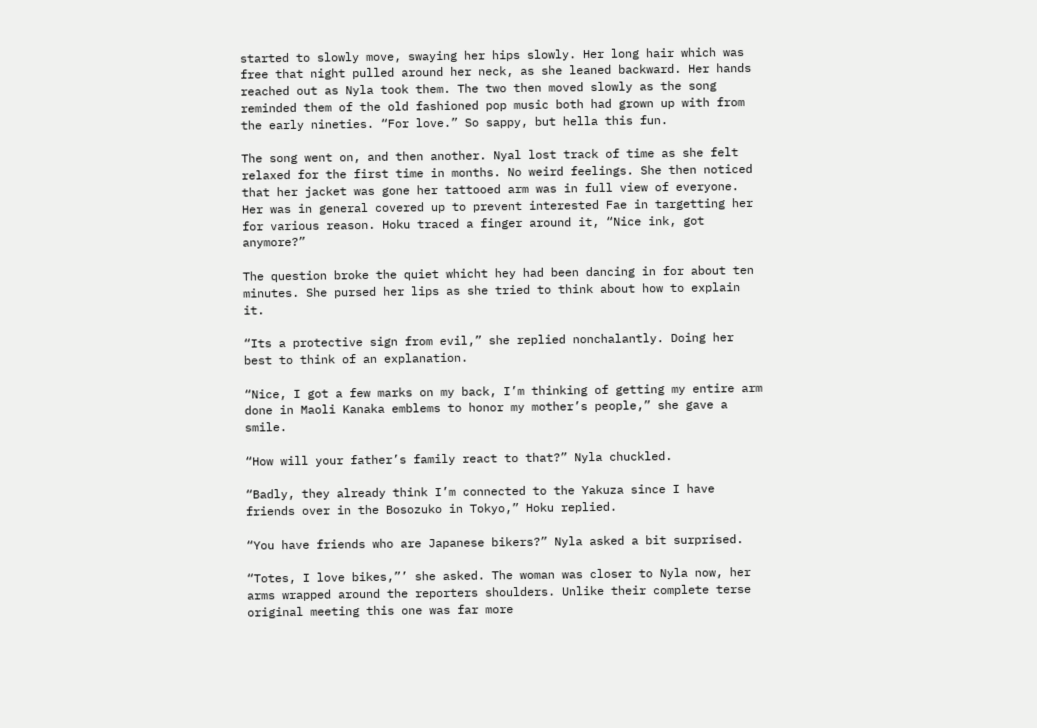started to slowly move, swaying her hips slowly. Her long hair which was free that night pulled around her neck, as she leaned backward. Her hands reached out as Nyla took them. The two then moved slowly as the song reminded them of the old fashioned pop music both had grown up with from the early nineties. “For love.” So sappy, but hella this fun.

The song went on, and then another. Nyal lost track of time as she felt relaxed for the first time in months. No weird feelings. She then noticed that her jacket was gone her tattooed arm was in full view of everyone. Her was in general covered up to prevent interested Fae in targetting her for various reason. Hoku traced a finger around it, “Nice ink, got anymore?”

The question broke the quiet whicht hey had been dancing in for about ten minutes. She pursed her lips as she tried to think about how to explain it.

“Its a protective sign from evil,” she replied nonchalantly. Doing her best to think of an explanation.

“Nice, I got a few marks on my back, I’m thinking of getting my entire arm done in Maoli Kanaka emblems to honor my mother’s people,” she gave a smile.

“How will your father’s family react to that?” Nyla chuckled.

“Badly, they already think I’m connected to the Yakuza since I have friends over in the Bosozuko in Tokyo,” Hoku replied.

“You have friends who are Japanese bikers?” Nyla asked a bit surprised.

“Totes, I love bikes,”’ she asked. The woman was closer to Nyla now, her arms wrapped around the reporters shoulders. Unlike their complete terse original meeting this one was far more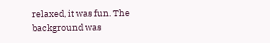relaxed, it was fun. The background was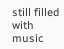still filled with music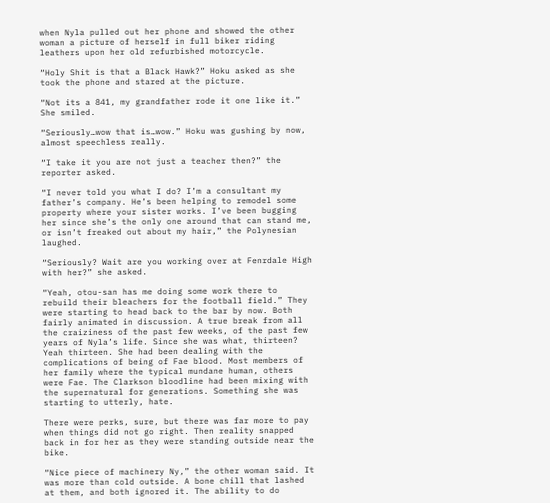when Nyla pulled out her phone and showed the other woman a picture of herself in full biker riding leathers upon her old refurbished motorcycle.

“Holy Shit is that a Black Hawk?” Hoku asked as she took the phone and stared at the picture.

“Not its a 841, my grandfather rode it one like it.” She smiled.

“Seriously…wow that is…wow.” Hoku was gushing by now, almost speechless really.

“I take it you are not just a teacher then?” the reporter asked.

“I never told you what I do? I’m a consultant my father’s company. He’s been helping to remodel some property where your sister works. I’ve been bugging her since she’s the only one around that can stand me, or isn’t freaked out about my hair,” the Polynesian laughed.

“Seriously? Wait are you working over at Fenrdale High with her?” she asked.

“Yeah, otou-san has me doing some work there to rebuild their bleachers for the football field.” They were starting to head back to the bar by now. Both fairly animated in discussion. A true break from all the craiziness of the past few weeks, of the past few years of Nyla’s life. Since she was what, thirteen? Yeah thirteen. She had been dealing with the complications of being of Fae blood. Most members of her family where the typical mundane human, others were Fae. The Clarkson bloodline had been mixing with the supernatural for generations. Something she was starting to utterly, hate.

There were perks, sure, but there was far more to pay when things did not go right. Then reality snapped back in for her as they were standing outside near the bike.

“Nice piece of machinery Ny,” the other woman said. It was more than cold outside. A bone chill that lashed at them, and both ignored it. The ability to do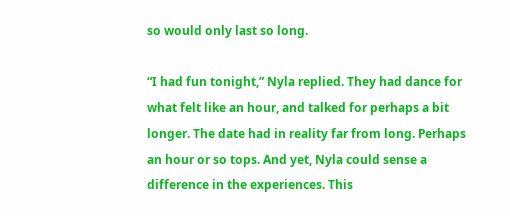so would only last so long.

“I had fun tonight,” Nyla replied. They had dance for what felt like an hour, and talked for perhaps a bit longer. The date had in reality far from long. Perhaps an hour or so tops. And yet, Nyla could sense a difference in the experiences. This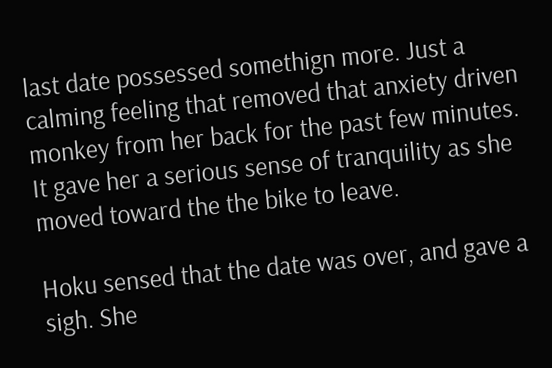last date possessed somethign more. Just a calming feeling that removed that anxiety driven monkey from her back for the past few minutes. It gave her a serious sense of tranquility as she moved toward the the bike to leave.

Hoku sensed that the date was over, and gave a sigh. She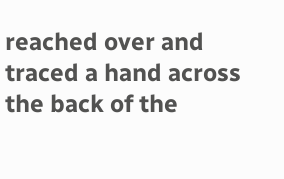reached over and traced a hand across the back of the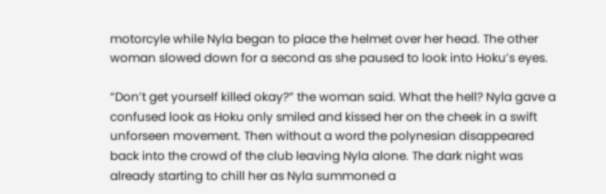motorcyle while Nyla began to place the helmet over her head. The other woman slowed down for a second as she paused to look into Hoku’s eyes.

“Don’t get yourself killed okay?” the woman said. What the hell? Nyla gave a confused look as Hoku only smiled and kissed her on the cheek in a swift unforseen movement. Then without a word the polynesian disappeared back into the crowd of the club leaving Nyla alone. The dark night was already starting to chill her as Nyla summoned a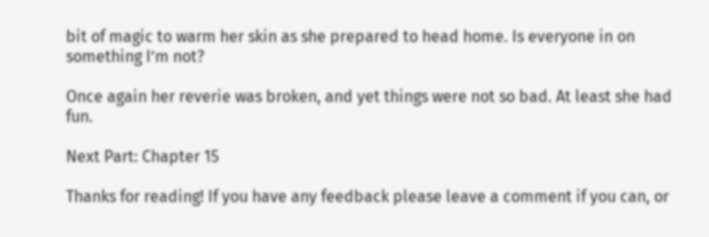bit of magic to warm her skin as she prepared to head home. Is everyone in on something I’m not?

Once again her reverie was broken, and yet things were not so bad. At least she had fun.

Next Part: Chapter 15

Thanks for reading! If you have any feedback please leave a comment if you can, or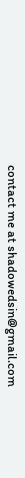contact me at shadowedsin@gmail.com